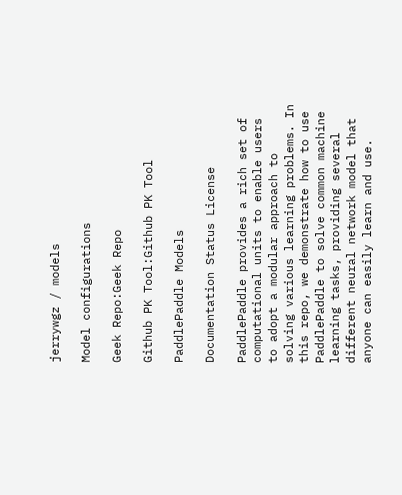jerrywgz / models

Model configurations

Geek Repo:Geek Repo

Github PK Tool:Github PK Tool

PaddlePaddle Models

Documentation Status License

PaddlePaddle provides a rich set of computational units to enable users to adopt a modular approach to solving various learning problems. In this repo, we demonstrate how to use PaddlePaddle to solve common machine learning tasks, providing several different neural network model that anyone can easily learn and use.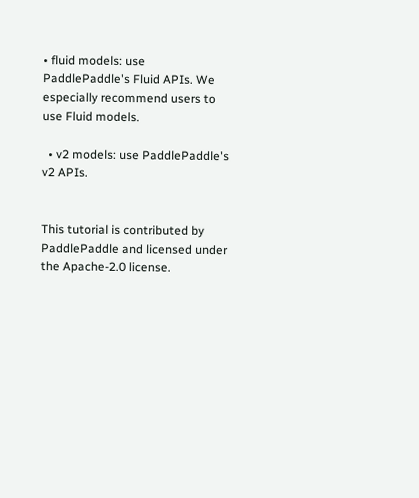• fluid models: use PaddlePaddle's Fluid APIs. We especially recommend users to use Fluid models.

  • v2 models: use PaddlePaddle's v2 APIs.


This tutorial is contributed by PaddlePaddle and licensed under the Apache-2.0 license.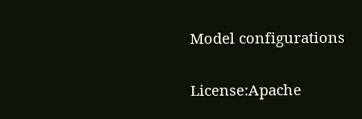Model configurations

License:Apache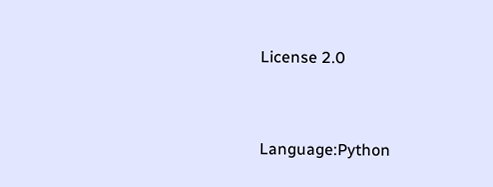License 2.0


Language:Python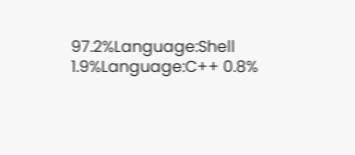97.2%Language:Shell 1.9%Language:C++ 0.8%